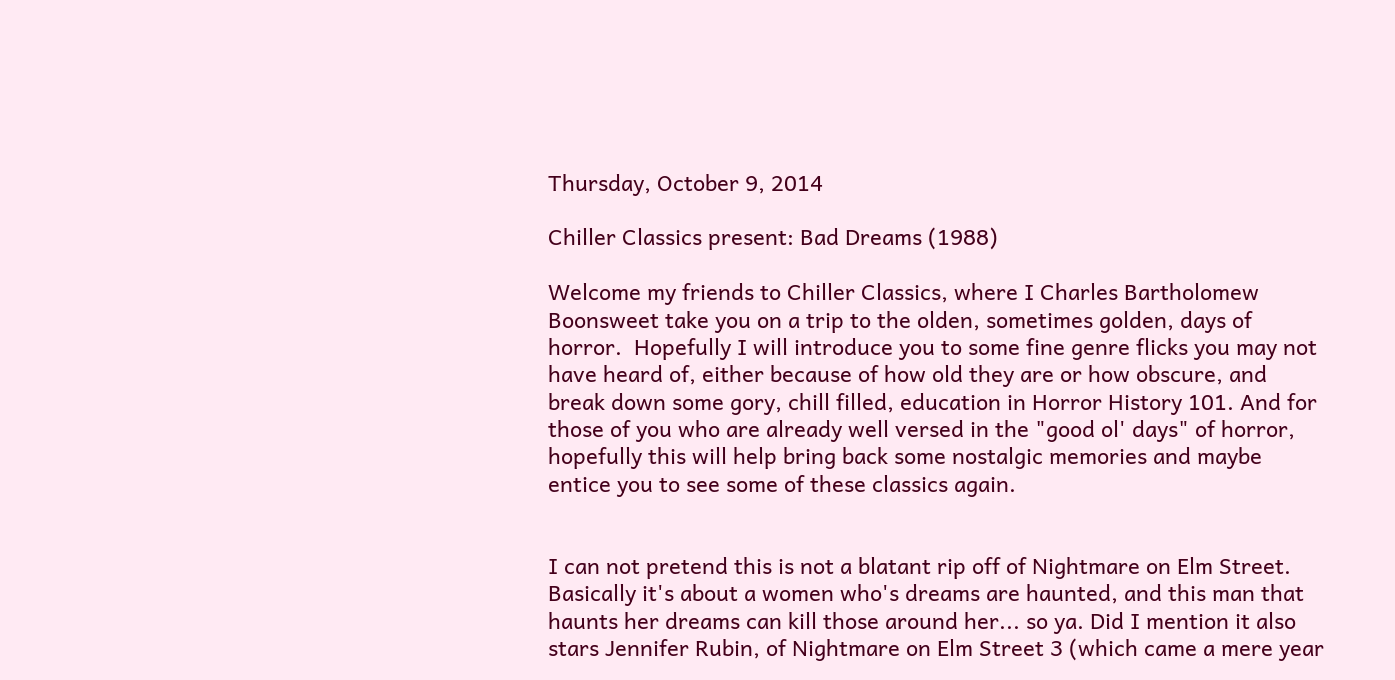Thursday, October 9, 2014

Chiller Classics present: Bad Dreams (1988)

Welcome my friends to Chiller Classics, where I Charles Bartholomew Boonsweet take you on a trip to the olden, sometimes golden, days of horror.  Hopefully I will introduce you to some fine genre flicks you may not have heard of, either because of how old they are or how obscure, and break down some gory, chill filled, education in Horror History 101. And for those of you who are already well versed in the "good ol' days" of horror, hopefully this will help bring back some nostalgic memories and maybe entice you to see some of these classics again.


I can not pretend this is not a blatant rip off of Nightmare on Elm Street. Basically it's about a women who's dreams are haunted, and this man that haunts her dreams can kill those around her... so ya. Did I mention it also stars Jennifer Rubin, of Nightmare on Elm Street 3 (which came a mere year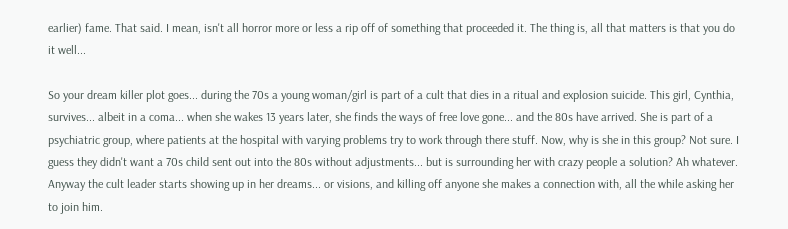earlier) fame. That said. I mean, isn't all horror more or less a rip off of something that proceeded it. The thing is, all that matters is that you do it well...

So your dream killer plot goes... during the 70s a young woman/girl is part of a cult that dies in a ritual and explosion suicide. This girl, Cynthia, survives... albeit in a coma... when she wakes 13 years later, she finds the ways of free love gone... and the 80s have arrived. She is part of a psychiatric group, where patients at the hospital with varying problems try to work through there stuff. Now, why is she in this group? Not sure. I guess they didn't want a 70s child sent out into the 80s without adjustments... but is surrounding her with crazy people a solution? Ah whatever. Anyway the cult leader starts showing up in her dreams... or visions, and killing off anyone she makes a connection with, all the while asking her to join him.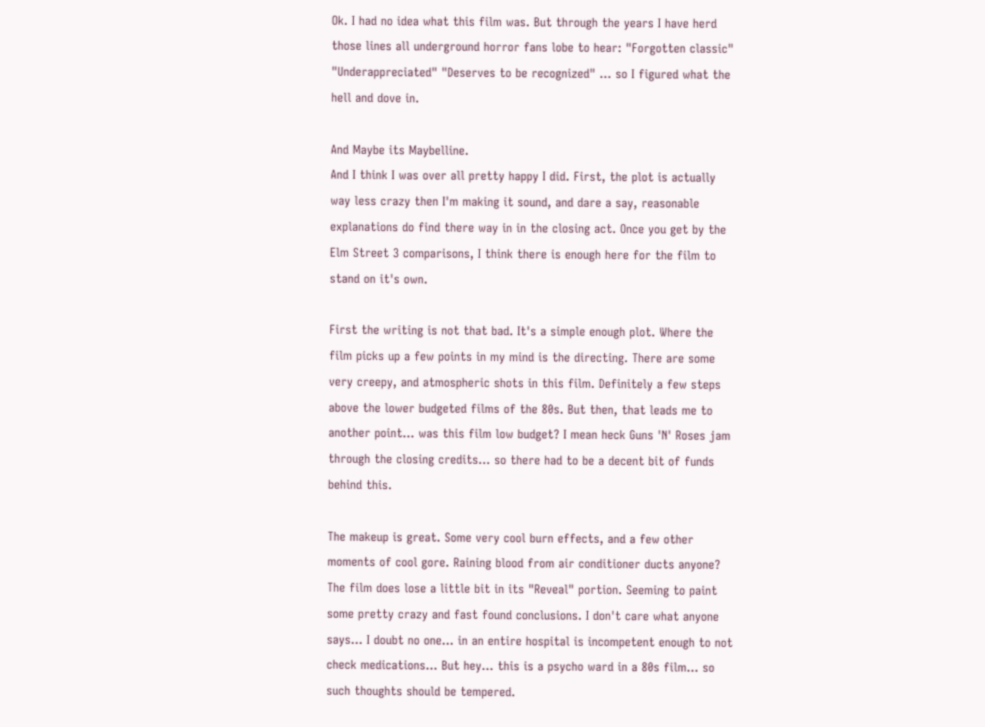Ok. I had no idea what this film was. But through the years I have herd those lines all underground horror fans lobe to hear: "Forgotten classic" "Underappreciated" "Deserves to be recognized" ... so I figured what the hell and dove in.

And Maybe its Maybelline.
And I think I was over all pretty happy I did. First, the plot is actually way less crazy then I'm making it sound, and dare a say, reasonable explanations do find there way in in the closing act. Once you get by the Elm Street 3 comparisons, I think there is enough here for the film to stand on it's own.

First the writing is not that bad. It's a simple enough plot. Where the film picks up a few points in my mind is the directing. There are some very creepy, and atmospheric shots in this film. Definitely a few steps above the lower budgeted films of the 80s. But then, that leads me to another point... was this film low budget? I mean heck Guns 'N' Roses jam through the closing credits... so there had to be a decent bit of funds behind this.

The makeup is great. Some very cool burn effects, and a few other moments of cool gore. Raining blood from air conditioner ducts anyone? The film does lose a little bit in its "Reveal" portion. Seeming to paint some pretty crazy and fast found conclusions. I don't care what anyone says... I doubt no one... in an entire hospital is incompetent enough to not check medications... But hey... this is a psycho ward in a 80s film... so such thoughts should be tempered.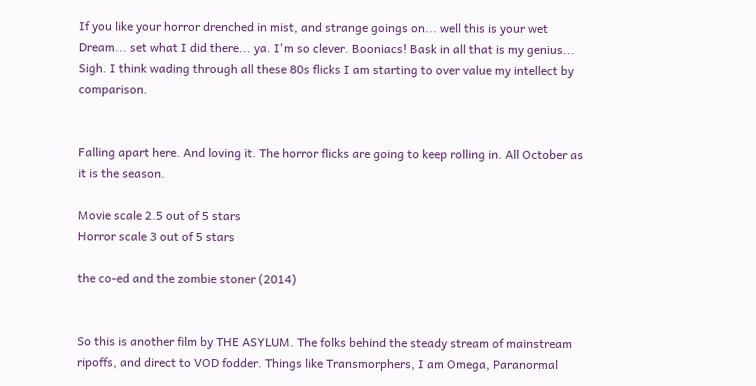If you like your horror drenched in mist, and strange goings on... well this is your wet Dream... set what I did there... ya. I'm so clever. Booniacs! Bask in all that is my genius... Sigh. I think wading through all these 80s flicks I am starting to over value my intellect by comparison.


Falling apart here. And loving it. The horror flicks are going to keep rolling in. All October as it is the season.

Movie scale 2.5 out of 5 stars
Horror scale 3 out of 5 stars

the co-ed and the zombie stoner (2014)


So this is another film by THE ASYLUM. The folks behind the steady stream of mainstream ripoffs, and direct to VOD fodder. Things like Transmorphers, I am Omega, Paranormal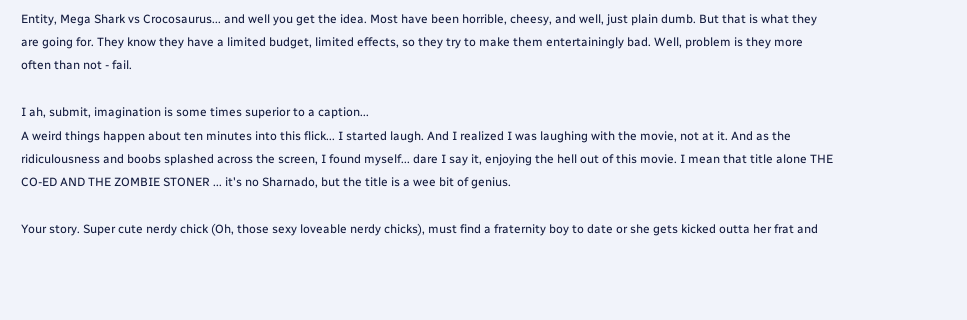Entity, Mega Shark vs Crocosaurus... and well you get the idea. Most have been horrible, cheesy, and well, just plain dumb. But that is what they are going for. They know they have a limited budget, limited effects, so they try to make them entertainingly bad. Well, problem is they more often than not - fail.

I ah, submit, imagination is some times superior to a caption...
A weird things happen about ten minutes into this flick... I started laugh. And I realized I was laughing with the movie, not at it. And as the ridiculousness and boobs splashed across the screen, I found myself... dare I say it, enjoying the hell out of this movie. I mean that title alone THE CO-ED AND THE ZOMBIE STONER ... it's no Sharnado, but the title is a wee bit of genius.

Your story. Super cute nerdy chick (Oh, those sexy loveable nerdy chicks), must find a fraternity boy to date or she gets kicked outta her frat and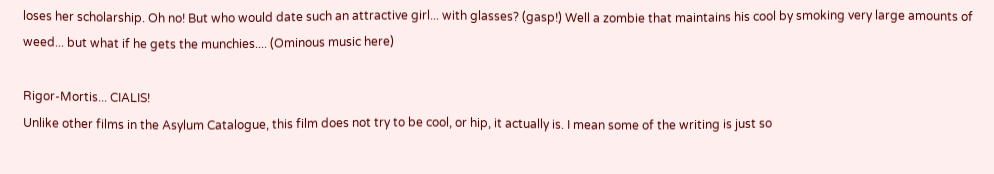loses her scholarship. Oh no! But who would date such an attractive girl... with glasses? (gasp!) Well a zombie that maintains his cool by smoking very large amounts of weed... but what if he gets the munchies.... (Ominous music here)

Rigor-Mortis... CIALIS!
Unlike other films in the Asylum Catalogue, this film does not try to be cool, or hip, it actually is. I mean some of the writing is just so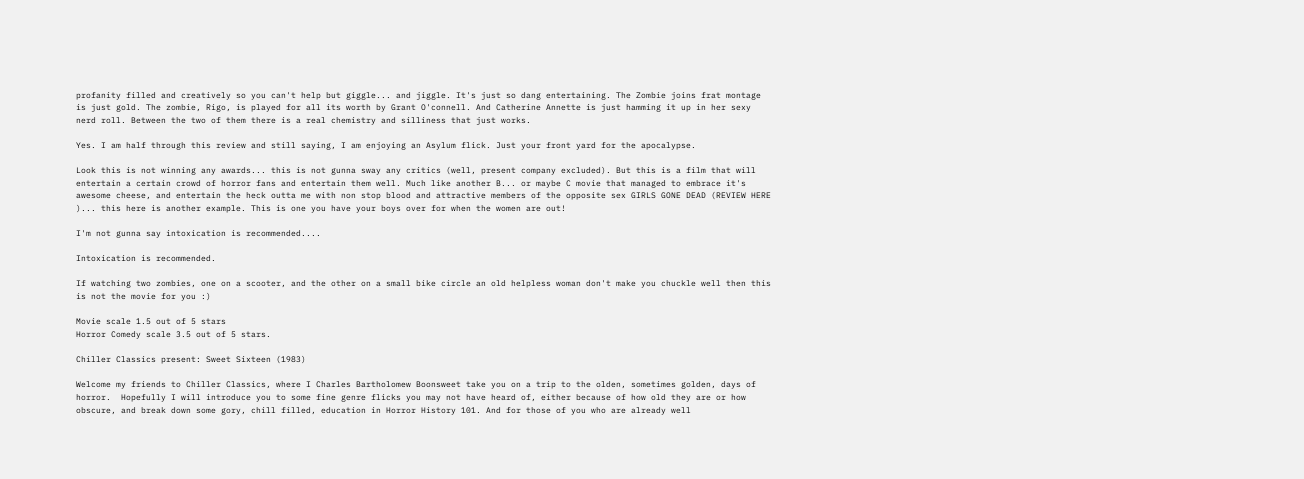profanity filled and creatively so you can't help but giggle... and jiggle. It's just so dang entertaining. The Zombie joins frat montage is just gold. The zombie, Rigo, is played for all its worth by Grant O'connell. And Catherine Annette is just hamming it up in her sexy nerd roll. Between the two of them there is a real chemistry and silliness that just works.

Yes. I am half through this review and still saying, I am enjoying an Asylum flick. Just your front yard for the apocalypse.

Look this is not winning any awards... this is not gunna sway any critics (well, present company excluded). But this is a film that will entertain a certain crowd of horror fans and entertain them well. Much like another B... or maybe C movie that managed to embrace it's awesome cheese, and entertain the heck outta me with non stop blood and attractive members of the opposite sex GIRLS GONE DEAD (REVIEW HERE )... this here is another example. This is one you have your boys over for when the women are out!

I'm not gunna say intoxication is recommended....

Intoxication is recommended.

If watching two zombies, one on a scooter, and the other on a small bike circle an old helpless woman don't make you chuckle well then this is not the movie for you :)

Movie scale 1.5 out of 5 stars
Horror Comedy scale 3.5 out of 5 stars.

Chiller Classics present: Sweet Sixteen (1983)

Welcome my friends to Chiller Classics, where I Charles Bartholomew Boonsweet take you on a trip to the olden, sometimes golden, days of horror.  Hopefully I will introduce you to some fine genre flicks you may not have heard of, either because of how old they are or how obscure, and break down some gory, chill filled, education in Horror History 101. And for those of you who are already well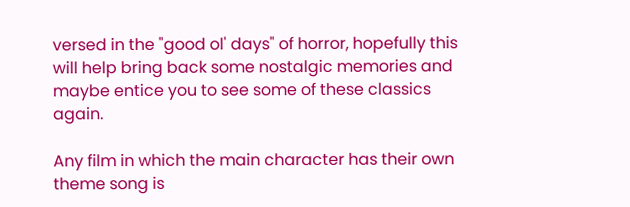versed in the "good ol' days" of horror, hopefully this will help bring back some nostalgic memories and maybe entice you to see some of these classics again.

Any film in which the main character has their own theme song is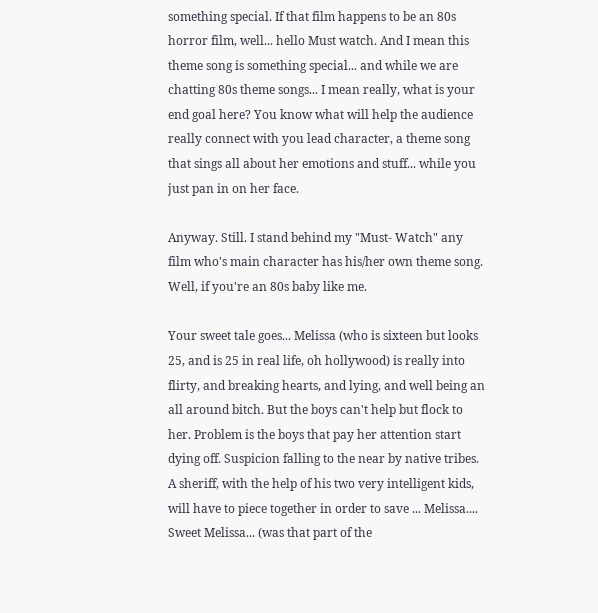something special. If that film happens to be an 80s horror film, well... hello Must watch. And I mean this theme song is something special... and while we are chatting 80s theme songs... I mean really, what is your end goal here? You know what will help the audience really connect with you lead character, a theme song that sings all about her emotions and stuff... while you just pan in on her face.

Anyway. Still. I stand behind my "Must- Watch" any film who's main character has his/her own theme song. Well, if you're an 80s baby like me.

Your sweet tale goes... Melissa (who is sixteen but looks 25, and is 25 in real life, oh hollywood) is really into flirty, and breaking hearts, and lying, and well being an all around bitch. But the boys can't help but flock to her. Problem is the boys that pay her attention start dying off. Suspicion falling to the near by native tribes. A sheriff, with the help of his two very intelligent kids, will have to piece together in order to save ... Melissa.... Sweet Melissa... (was that part of the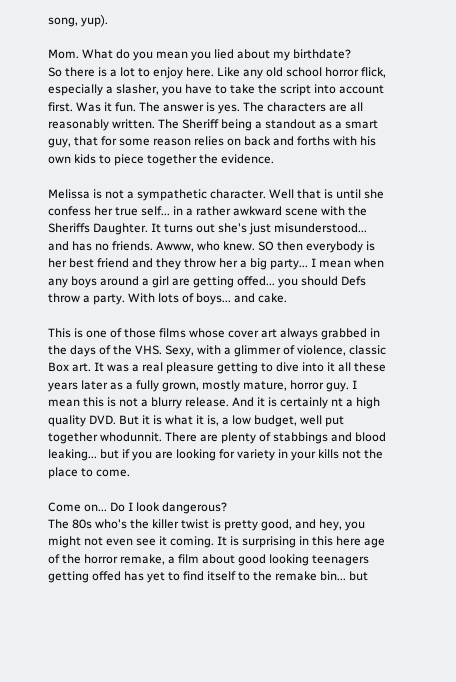song, yup).

Mom. What do you mean you lied about my birthdate?
So there is a lot to enjoy here. Like any old school horror flick, especially a slasher, you have to take the script into account first. Was it fun. The answer is yes. The characters are all reasonably written. The Sheriff being a standout as a smart guy, that for some reason relies on back and forths with his own kids to piece together the evidence.

Melissa is not a sympathetic character. Well that is until she confess her true self... in a rather awkward scene with the Sheriffs Daughter. It turns out she's just misunderstood... and has no friends. Awww, who knew. SO then everybody is her best friend and they throw her a big party... I mean when any boys around a girl are getting offed... you should Defs throw a party. With lots of boys... and cake.

This is one of those films whose cover art always grabbed in the days of the VHS. Sexy, with a glimmer of violence, classic Box art. It was a real pleasure getting to dive into it all these years later as a fully grown, mostly mature, horror guy. I mean this is not a blurry release. And it is certainly nt a high quality DVD. But it is what it is, a low budget, well put together whodunnit. There are plenty of stabbings and blood leaking... but if you are looking for variety in your kills not the place to come.

Come on... Do I look dangerous?
The 80s who's the killer twist is pretty good, and hey, you might not even see it coming. It is surprising in this here age of the horror remake, a film about good looking teenagers getting offed has yet to find itself to the remake bin... but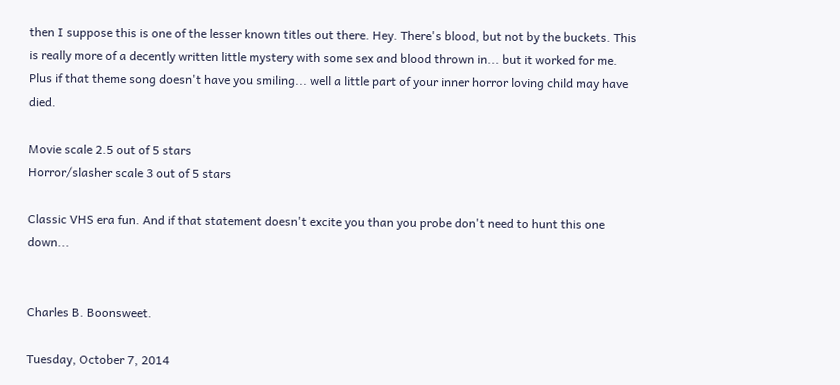then I suppose this is one of the lesser known titles out there. Hey. There's blood, but not by the buckets. This is really more of a decently written little mystery with some sex and blood thrown in... but it worked for me. Plus if that theme song doesn't have you smiling... well a little part of your inner horror loving child may have died.

Movie scale 2.5 out of 5 stars
Horror/slasher scale 3 out of 5 stars

Classic VHS era fun. And if that statement doesn't excite you than you probe don't need to hunt this one down...


Charles B. Boonsweet.

Tuesday, October 7, 2014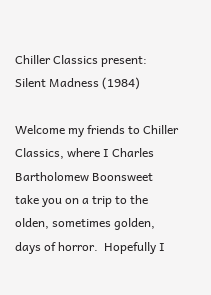Chiller Classics present: Silent Madness (1984)

Welcome my friends to Chiller Classics, where I Charles Bartholomew Boonsweet take you on a trip to the olden, sometimes golden, days of horror.  Hopefully I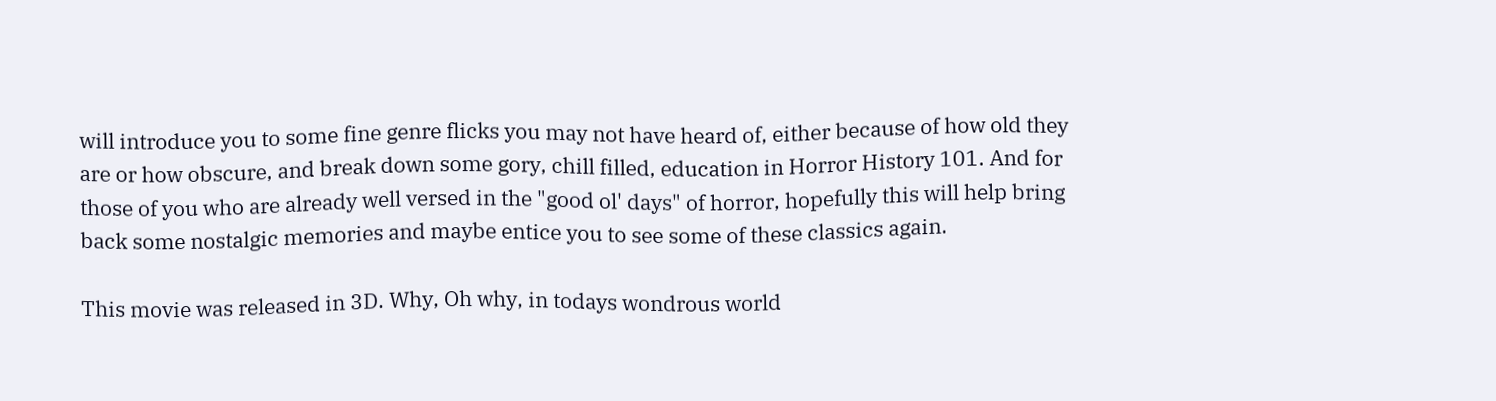will introduce you to some fine genre flicks you may not have heard of, either because of how old they are or how obscure, and break down some gory, chill filled, education in Horror History 101. And for those of you who are already well versed in the "good ol' days" of horror, hopefully this will help bring back some nostalgic memories and maybe entice you to see some of these classics again.

This movie was released in 3D. Why, Oh why, in todays wondrous world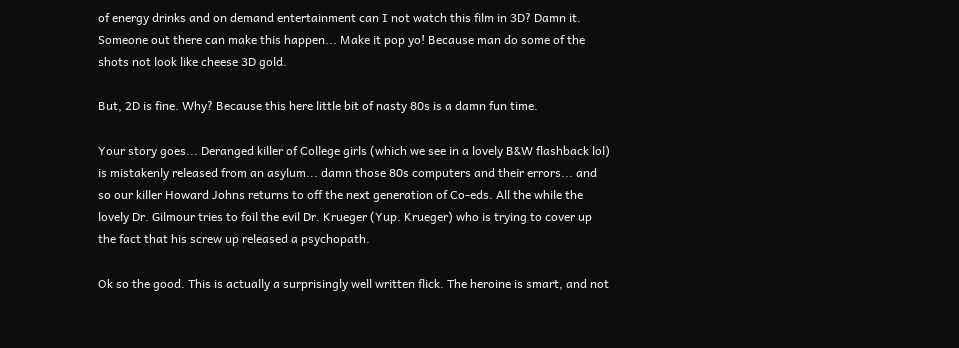of energy drinks and on demand entertainment can I not watch this film in 3D? Damn it. Someone out there can make this happen... Make it pop yo! Because man do some of the shots not look like cheese 3D gold.

But, 2D is fine. Why? Because this here little bit of nasty 80s is a damn fun time.

Your story goes... Deranged killer of College girls (which we see in a lovely B&W flashback lol) is mistakenly released from an asylum... damn those 80s computers and their errors... and so our killer Howard Johns returns to off the next generation of Co-eds. All the while the lovely Dr. Gilmour tries to foil the evil Dr. Krueger (Yup. Krueger) who is trying to cover up the fact that his screw up released a psychopath.

Ok so the good. This is actually a surprisingly well written flick. The heroine is smart, and not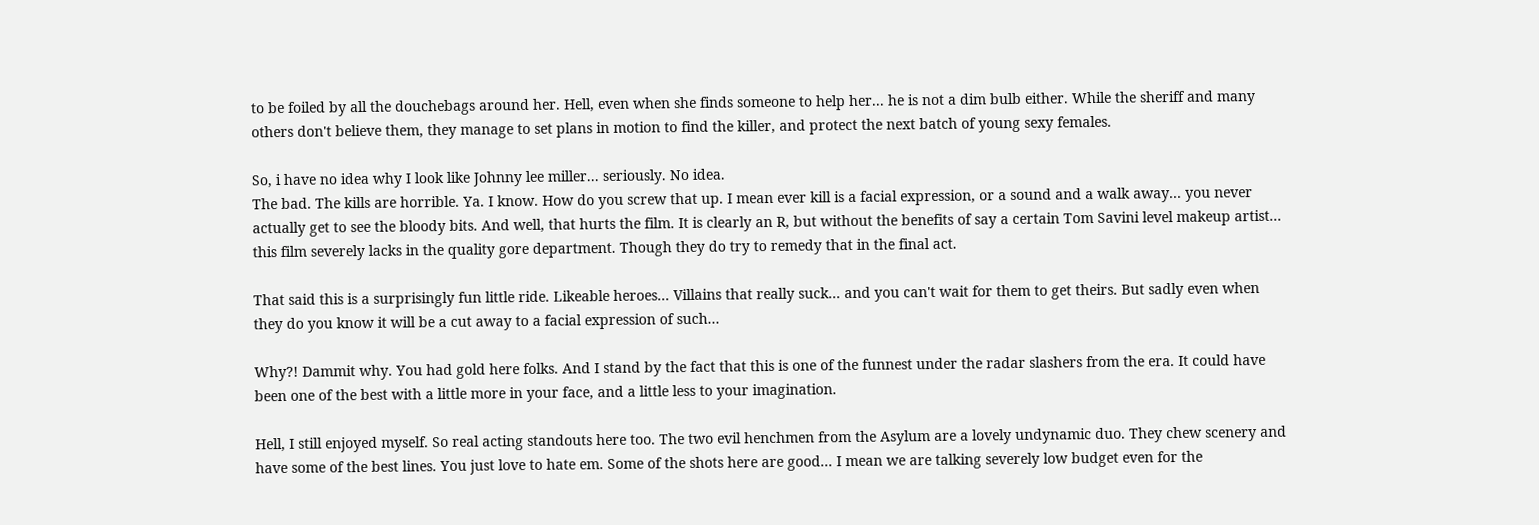to be foiled by all the douchebags around her. Hell, even when she finds someone to help her... he is not a dim bulb either. While the sheriff and many others don't believe them, they manage to set plans in motion to find the killer, and protect the next batch of young sexy females.

So, i have no idea why I look like Johnny lee miller... seriously. No idea.
The bad. The kills are horrible. Ya. I know. How do you screw that up. I mean ever kill is a facial expression, or a sound and a walk away... you never actually get to see the bloody bits. And well, that hurts the film. It is clearly an R, but without the benefits of say a certain Tom Savini level makeup artist... this film severely lacks in the quality gore department. Though they do try to remedy that in the final act.

That said this is a surprisingly fun little ride. Likeable heroes... Villains that really suck... and you can't wait for them to get theirs. But sadly even when they do you know it will be a cut away to a facial expression of such...

Why?! Dammit why. You had gold here folks. And I stand by the fact that this is one of the funnest under the radar slashers from the era. It could have been one of the best with a little more in your face, and a little less to your imagination.

Hell, I still enjoyed myself. So real acting standouts here too. The two evil henchmen from the Asylum are a lovely undynamic duo. They chew scenery and have some of the best lines. You just love to hate em. Some of the shots here are good... I mean we are talking severely low budget even for the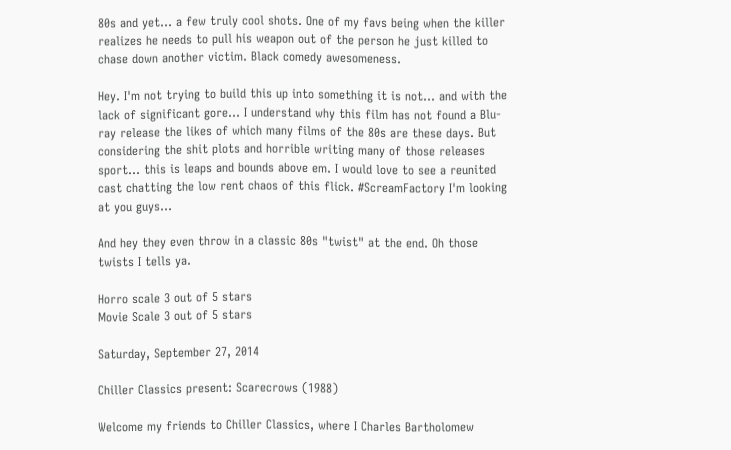80s and yet... a few truly cool shots. One of my favs being when the killer realizes he needs to pull his weapon out of the person he just killed to chase down another victim. Black comedy awesomeness.

Hey. I'm not trying to build this up into something it is not... and with the lack of significant gore... I understand why this film has not found a Blu-ray release the likes of which many films of the 80s are these days. But considering the shit plots and horrible writing many of those releases sport... this is leaps and bounds above em. I would love to see a reunited cast chatting the low rent chaos of this flick. #ScreamFactory I'm looking at you guys...

And hey they even throw in a classic 80s "twist" at the end. Oh those twists I tells ya.

Horro scale 3 out of 5 stars
Movie Scale 3 out of 5 stars

Saturday, September 27, 2014

Chiller Classics present: Scarecrows (1988)

Welcome my friends to Chiller Classics, where I Charles Bartholomew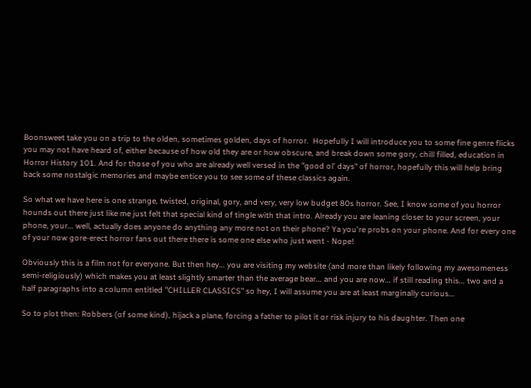Boonsweet take you on a trip to the olden, sometimes golden, days of horror.  Hopefully I will introduce you to some fine genre flicks you may not have heard of, either because of how old they are or how obscure, and break down some gory, chill filled, education in Horror History 101. And for those of you who are already well versed in the "good ol' days" of horror, hopefully this will help bring back some nostalgic memories and maybe entice you to see some of these classics again.

So what we have here is one strange, twisted, original, gory, and very, very low budget 80s horror. See, I know some of you horror hounds out there just like me just felt that special kind of tingle with that intro. Already you are leaning closer to your screen, your phone, your... well, actually does anyone do anything any more not on their phone? Ya you're probs on your phone. And for every one of your now gore-erect horror fans out there there is some one else who just went - Nope!

Obviously this is a film not for everyone. But then hey... you are visiting my website (and more than likely following my awesomeness semi-religiously) which makes you at least slightly smarter than the average bear... and you are now... if still reading this... two and a half paragraphs into a column entitled "CHILLER CLASSICS" so hey, I will assume you are at least marginally curious...

So to plot then: Robbers (of some kind), hijack a plane, forcing a father to pilot it or risk injury to his daughter. Then one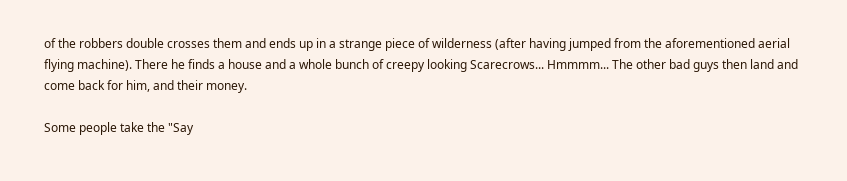of the robbers double crosses them and ends up in a strange piece of wilderness (after having jumped from the aforementioned aerial flying machine). There he finds a house and a whole bunch of creepy looking Scarecrows... Hmmmm... The other bad guys then land and come back for him, and their money.

Some people take the "Say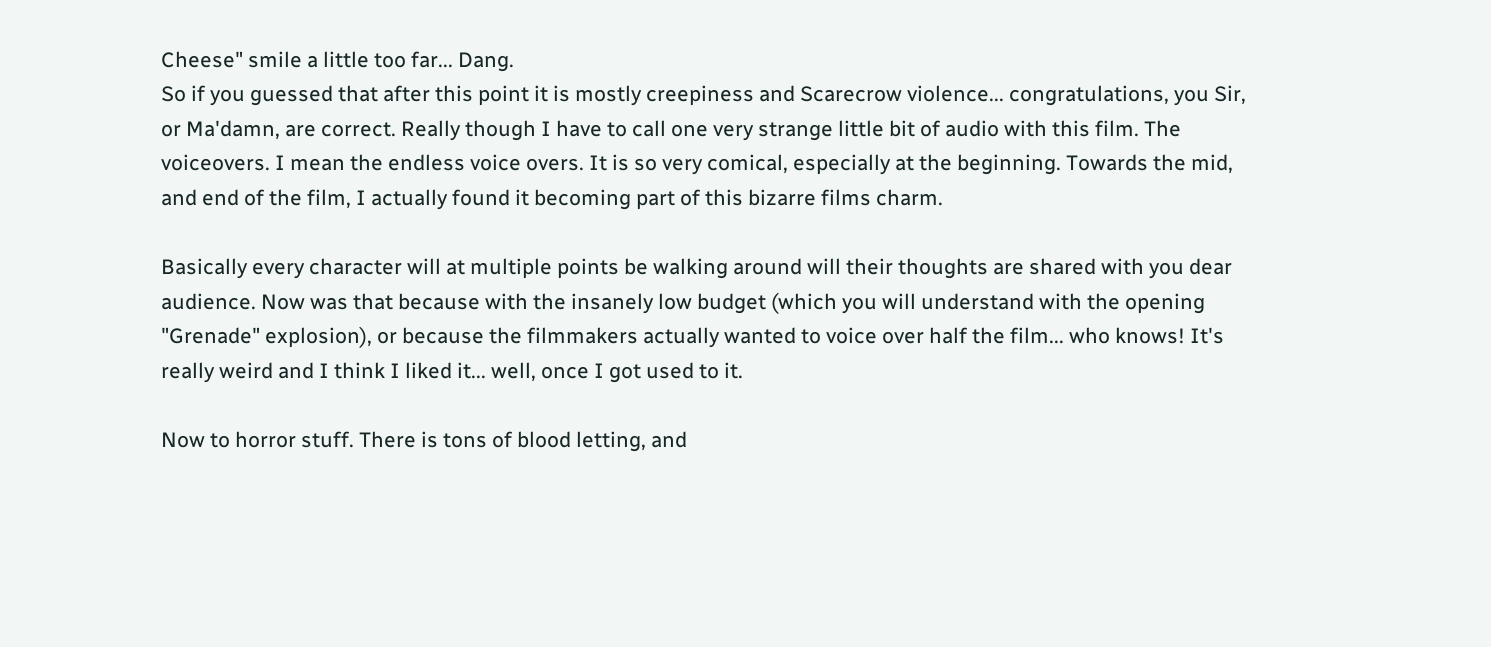Cheese" smile a little too far... Dang.
So if you guessed that after this point it is mostly creepiness and Scarecrow violence... congratulations, you Sir, or Ma'damn, are correct. Really though I have to call one very strange little bit of audio with this film. The voiceovers. I mean the endless voice overs. It is so very comical, especially at the beginning. Towards the mid, and end of the film, I actually found it becoming part of this bizarre films charm.

Basically every character will at multiple points be walking around will their thoughts are shared with you dear audience. Now was that because with the insanely low budget (which you will understand with the opening "Grenade" explosion), or because the filmmakers actually wanted to voice over half the film... who knows! It's really weird and I think I liked it... well, once I got used to it.

Now to horror stuff. There is tons of blood letting, and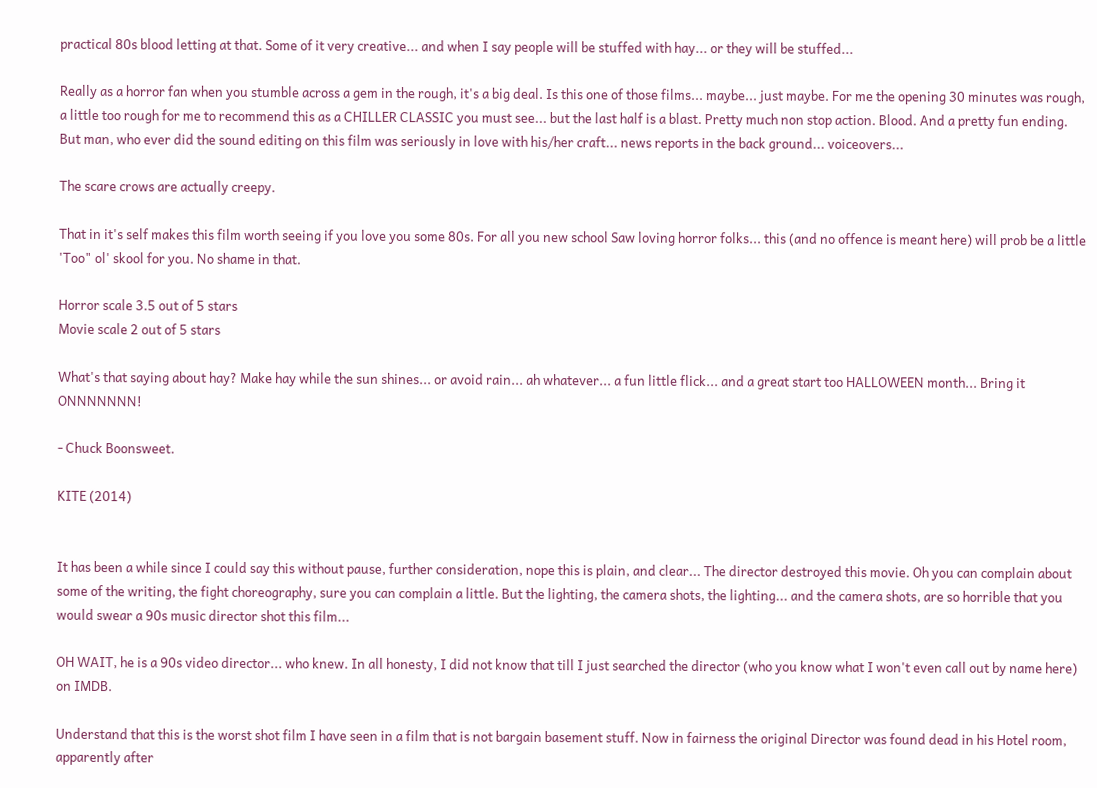practical 80s blood letting at that. Some of it very creative... and when I say people will be stuffed with hay... or they will be stuffed...

Really as a horror fan when you stumble across a gem in the rough, it's a big deal. Is this one of those films... maybe... just maybe. For me the opening 30 minutes was rough, a little too rough for me to recommend this as a CHILLER CLASSIC you must see... but the last half is a blast. Pretty much non stop action. Blood. And a pretty fun ending. But man, who ever did the sound editing on this film was seriously in love with his/her craft... news reports in the back ground... voiceovers...

The scare crows are actually creepy.

That in it's self makes this film worth seeing if you love you some 80s. For all you new school Saw loving horror folks... this (and no offence is meant here) will prob be a little 'Too" ol' skool for you. No shame in that.

Horror scale 3.5 out of 5 stars
Movie scale 2 out of 5 stars

What's that saying about hay? Make hay while the sun shines... or avoid rain... ah whatever... a fun little flick... and a great start too HALLOWEEN month... Bring it ONNNNNNN!

- Chuck Boonsweet.

KITE (2014)


It has been a while since I could say this without pause, further consideration, nope this is plain, and clear... The director destroyed this movie. Oh you can complain about some of the writing, the fight choreography, sure you can complain a little. But the lighting, the camera shots, the lighting... and the camera shots, are so horrible that you would swear a 90s music director shot this film...

OH WAIT, he is a 90s video director... who knew. In all honesty, I did not know that till I just searched the director (who you know what I won't even call out by name here) on IMDB.

Understand that this is the worst shot film I have seen in a film that is not bargain basement stuff. Now in fairness the original Director was found dead in his Hotel room, apparently after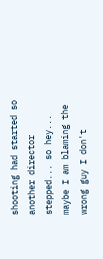shooting had started so another director stepped... so hey... maybe I am blaming the wrong guy I don't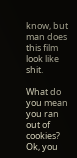know, but man does this film look like shit.

What do you mean you ran out of cookies?
Ok, you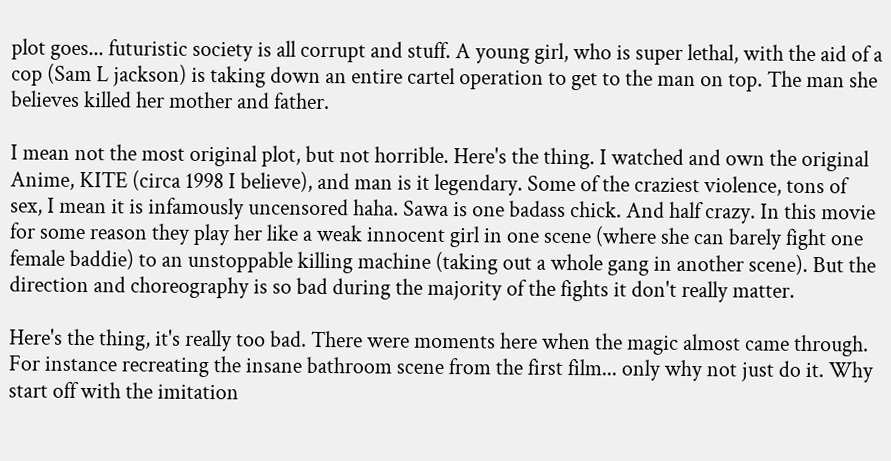plot goes... futuristic society is all corrupt and stuff. A young girl, who is super lethal, with the aid of a cop (Sam L jackson) is taking down an entire cartel operation to get to the man on top. The man she believes killed her mother and father.

I mean not the most original plot, but not horrible. Here's the thing. I watched and own the original Anime, KITE (circa 1998 I believe), and man is it legendary. Some of the craziest violence, tons of sex, I mean it is infamously uncensored haha. Sawa is one badass chick. And half crazy. In this movie for some reason they play her like a weak innocent girl in one scene (where she can barely fight one female baddie) to an unstoppable killing machine (taking out a whole gang in another scene). But the direction and choreography is so bad during the majority of the fights it don't really matter.

Here's the thing, it's really too bad. There were moments here when the magic almost came through. For instance recreating the insane bathroom scene from the first film... only why not just do it. Why start off with the imitation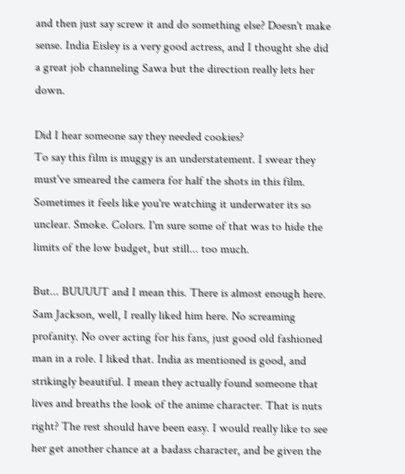and then just say screw it and do something else? Doesn't make sense. India Eisley is a very good actress, and I thought she did a great job channeling Sawa but the direction really lets her down.

Did I hear someone say they needed cookies?
To say this film is muggy is an understatement. I swear they must've smeared the camera for half the shots in this film. Sometimes it feels like you're watching it underwater its so unclear. Smoke. Colors. I'm sure some of that was to hide the limits of the low budget, but still... too much.

But... BUUUUT and I mean this. There is almost enough here. Sam Jackson, well, I really liked him here. No screaming profanity. No over acting for his fans, just good old fashioned man in a role. I liked that. India as mentioned is good, and strikingly beautiful. I mean they actually found someone that lives and breaths the look of the anime character. That is nuts right? The rest should have been easy. I would really like to see her get another chance at a badass character, and be given the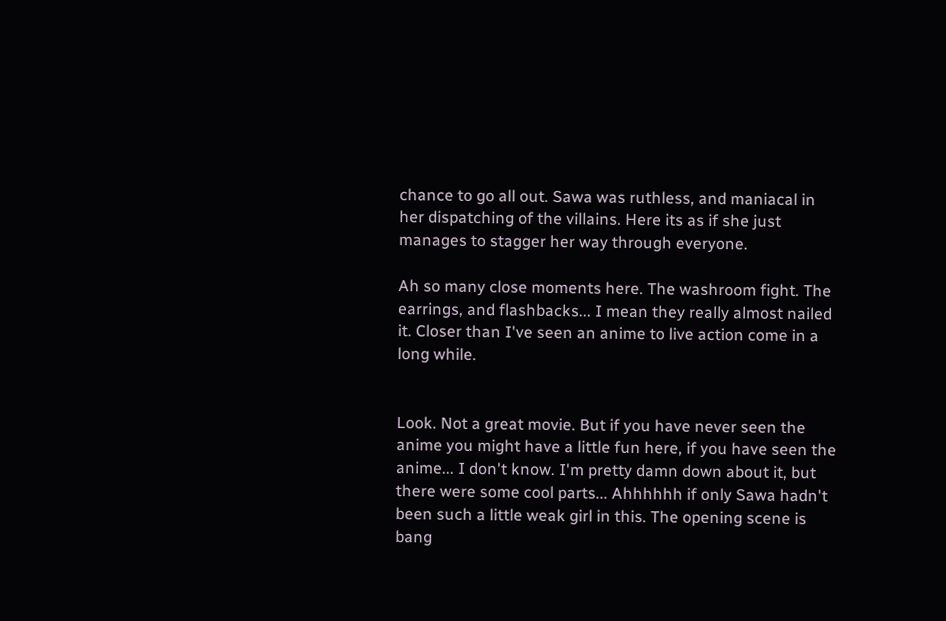chance to go all out. Sawa was ruthless, and maniacal in her dispatching of the villains. Here its as if she just manages to stagger her way through everyone.

Ah so many close moments here. The washroom fight. The earrings, and flashbacks... I mean they really almost nailed it. Closer than I've seen an anime to live action come in a long while.


Look. Not a great movie. But if you have never seen the anime you might have a little fun here, if you have seen the anime... I don't know. I'm pretty damn down about it, but there were some cool parts... Ahhhhhh if only Sawa hadn't been such a little weak girl in this. The opening scene is bang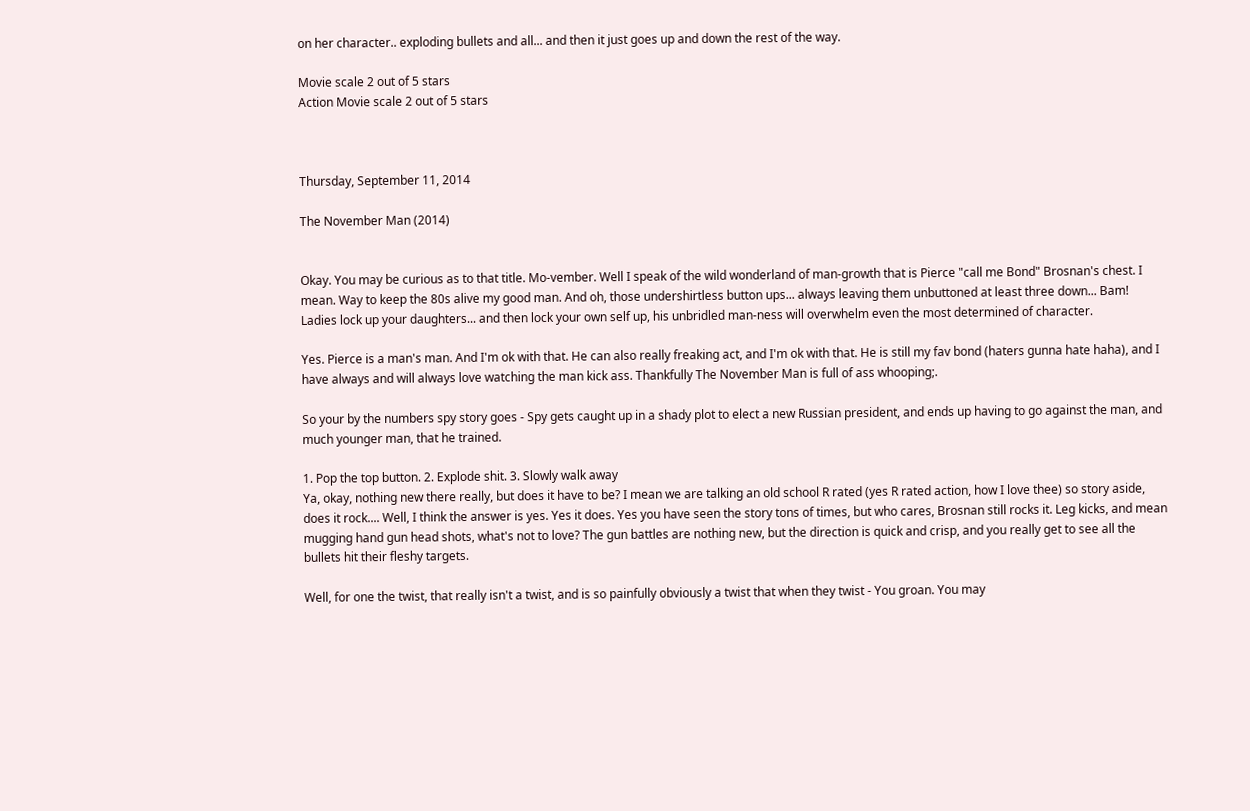on her character.. exploding bullets and all... and then it just goes up and down the rest of the way.

Movie scale 2 out of 5 stars
Action Movie scale 2 out of 5 stars



Thursday, September 11, 2014

The November Man (2014)


Okay. You may be curious as to that title. Mo-vember. Well I speak of the wild wonderland of man-growth that is Pierce "call me Bond" Brosnan's chest. I mean. Way to keep the 80s alive my good man. And oh, those undershirtless button ups... always leaving them unbuttoned at least three down... Bam! Ladies lock up your daughters... and then lock your own self up, his unbridled man-ness will overwhelm even the most determined of character.

Yes. Pierce is a man's man. And I'm ok with that. He can also really freaking act, and I'm ok with that. He is still my fav bond (haters gunna hate haha), and I have always and will always love watching the man kick ass. Thankfully The November Man is full of ass whooping;.

So your by the numbers spy story goes - Spy gets caught up in a shady plot to elect a new Russian president, and ends up having to go against the man, and much younger man, that he trained.

1. Pop the top button. 2. Explode shit. 3. Slowly walk away
Ya, okay, nothing new there really, but does it have to be? I mean we are talking an old school R rated (yes R rated action, how I love thee) so story aside, does it rock.... Well, I think the answer is yes. Yes it does. Yes you have seen the story tons of times, but who cares, Brosnan still rocks it. Leg kicks, and mean mugging hand gun head shots, what's not to love? The gun battles are nothing new, but the direction is quick and crisp, and you really get to see all the bullets hit their fleshy targets.

Well, for one the twist, that really isn't a twist, and is so painfully obviously a twist that when they twist - You groan. You may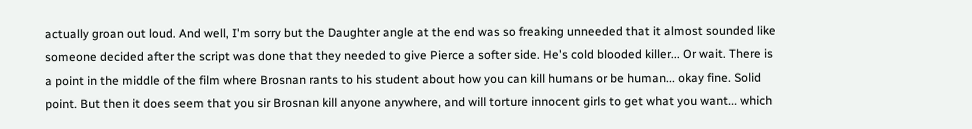actually groan out loud. And well, I'm sorry but the Daughter angle at the end was so freaking unneeded that it almost sounded like someone decided after the script was done that they needed to give Pierce a softer side. He's cold blooded killer... Or wait. There is a point in the middle of the film where Brosnan rants to his student about how you can kill humans or be human... okay fine. Solid point. But then it does seem that you sir Brosnan kill anyone anywhere, and will torture innocent girls to get what you want... which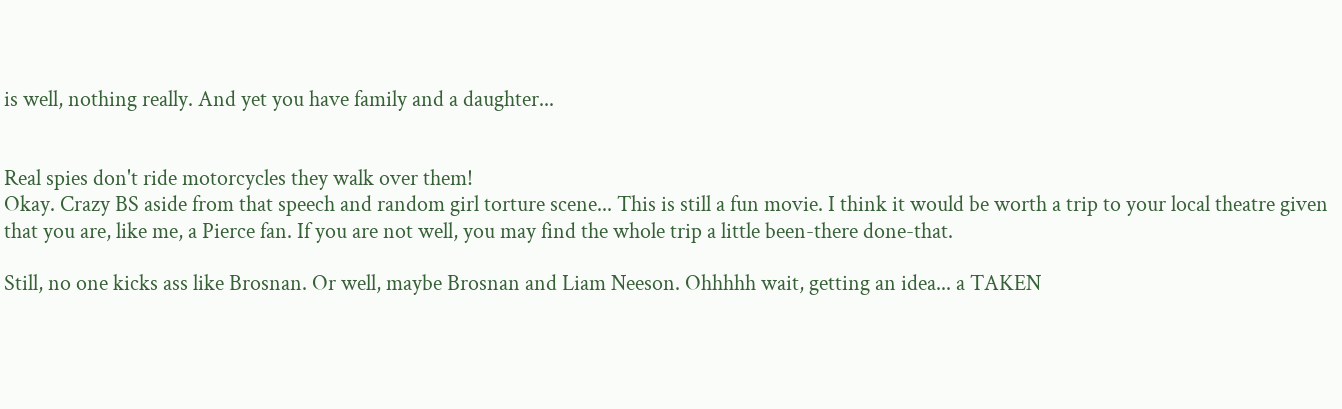is well, nothing really. And yet you have family and a daughter...


Real spies don't ride motorcycles they walk over them!
Okay. Crazy BS aside from that speech and random girl torture scene... This is still a fun movie. I think it would be worth a trip to your local theatre given that you are, like me, a Pierce fan. If you are not well, you may find the whole trip a little been-there done-that.

Still, no one kicks ass like Brosnan. Or well, maybe Brosnan and Liam Neeson. Ohhhhh wait, getting an idea... a TAKEN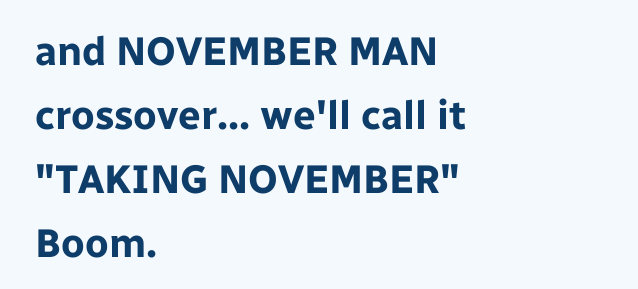and NOVEMBER MAN crossover... we'll call it "TAKING NOVEMBER" Boom.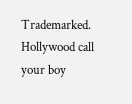Trademarked. Hollywood call your boy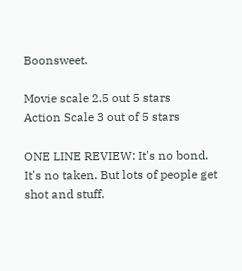Boonsweet.

Movie scale 2.5 out 5 stars
Action Scale 3 out of 5 stars

ONE LINE REVIEW: It's no bond. It's no taken. But lots of people get shot and stuff.